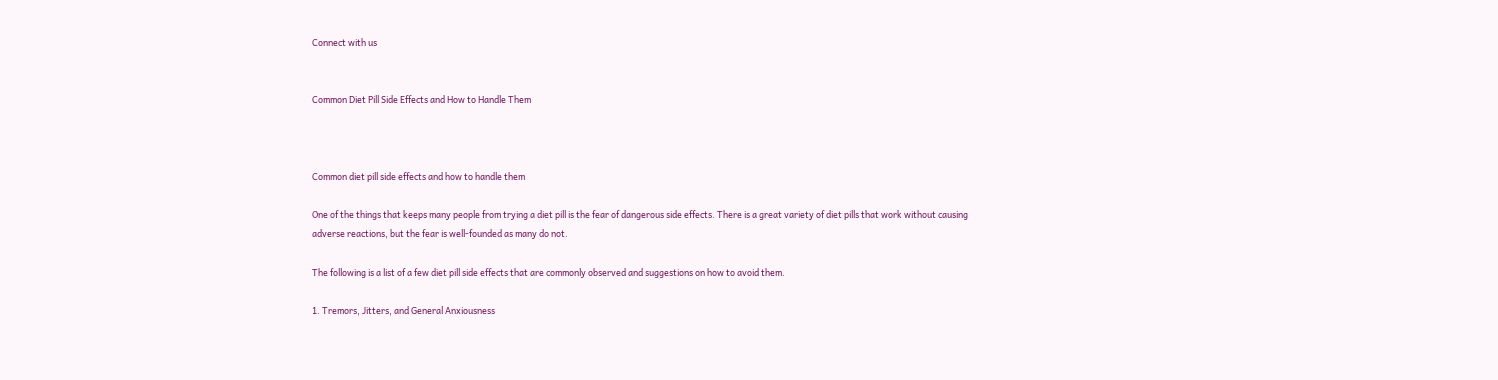Connect with us


Common Diet Pill Side Effects and How to Handle Them



Common diet pill side effects and how to handle them

One of the things that keeps many people from trying a diet pill is the fear of dangerous side effects. There is a great variety of diet pills that work without causing adverse reactions, but the fear is well-founded as many do not.

The following is a list of a few diet pill side effects that are commonly observed and suggestions on how to avoid them.

1. Tremors, Jitters, and General Anxiousness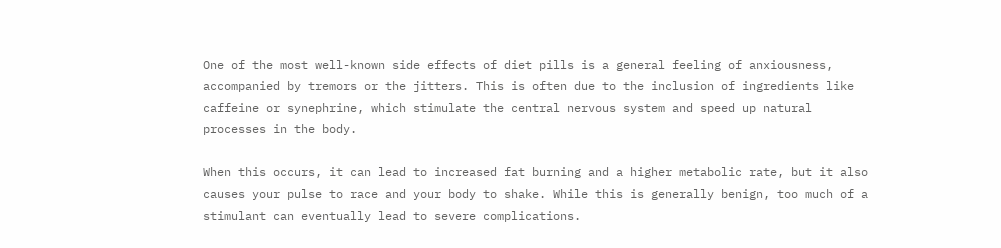One of the most well-known side effects of diet pills is a general feeling of anxiousness, accompanied by tremors or the jitters. This is often due to the inclusion of ingredients like caffeine or synephrine, which stimulate the central nervous system and speed up natural processes in the body.

When this occurs, it can lead to increased fat burning and a higher metabolic rate, but it also causes your pulse to race and your body to shake. While this is generally benign, too much of a stimulant can eventually lead to severe complications.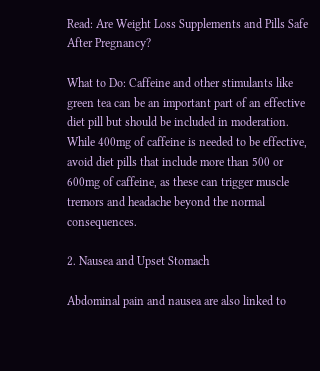Read: Are Weight Loss Supplements and Pills Safe After Pregnancy?

What to Do: Caffeine and other stimulants like green tea can be an important part of an effective diet pill but should be included in moderation. While 400mg of caffeine is needed to be effective, avoid diet pills that include more than 500 or 600mg of caffeine, as these can trigger muscle tremors and headache beyond the normal consequences.

2. Nausea and Upset Stomach

Abdominal pain and nausea are also linked to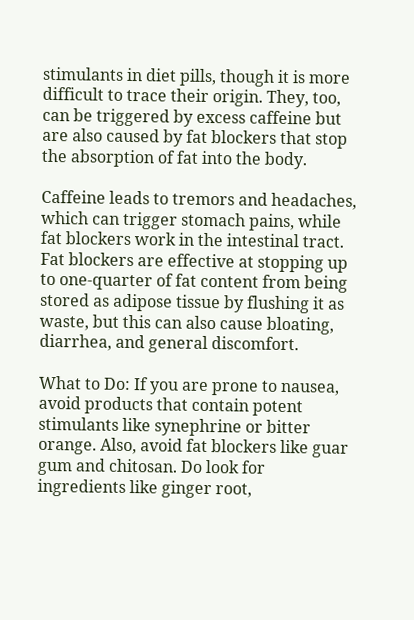stimulants in diet pills, though it is more difficult to trace their origin. They, too, can be triggered by excess caffeine but are also caused by fat blockers that stop the absorption of fat into the body.

Caffeine leads to tremors and headaches, which can trigger stomach pains, while fat blockers work in the intestinal tract. Fat blockers are effective at stopping up to one-quarter of fat content from being stored as adipose tissue by flushing it as waste, but this can also cause bloating, diarrhea, and general discomfort.

What to Do: If you are prone to nausea, avoid products that contain potent stimulants like synephrine or bitter orange. Also, avoid fat blockers like guar gum and chitosan. Do look for ingredients like ginger root,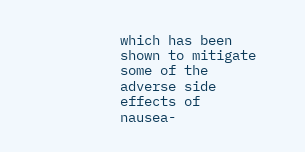which has been shown to mitigate some of the adverse side effects of nausea-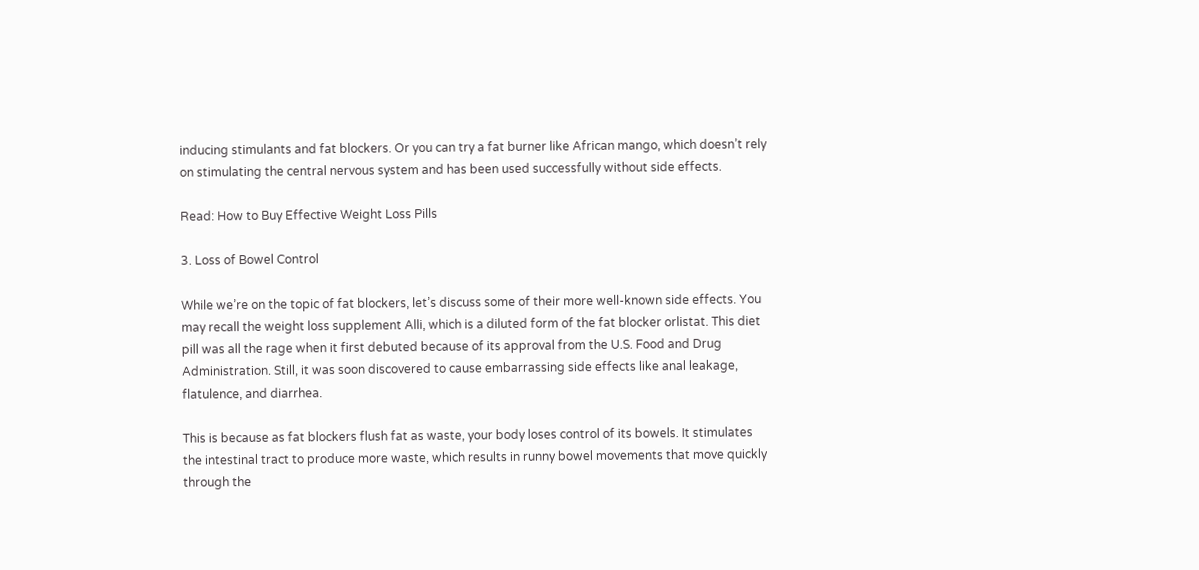inducing stimulants and fat blockers. Or you can try a fat burner like African mango, which doesn’t rely on stimulating the central nervous system and has been used successfully without side effects.

Read: How to Buy Effective Weight Loss Pills

3. Loss of Bowel Control

While we’re on the topic of fat blockers, let’s discuss some of their more well-known side effects. You may recall the weight loss supplement Alli, which is a diluted form of the fat blocker orlistat. This diet pill was all the rage when it first debuted because of its approval from the U.S. Food and Drug Administration. Still, it was soon discovered to cause embarrassing side effects like anal leakage, flatulence, and diarrhea.

This is because as fat blockers flush fat as waste, your body loses control of its bowels. It stimulates the intestinal tract to produce more waste, which results in runny bowel movements that move quickly through the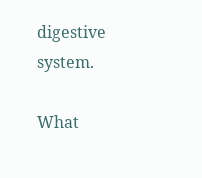digestive system.

What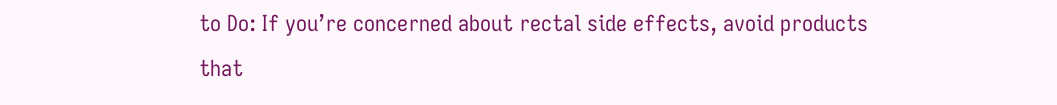to Do: If you’re concerned about rectal side effects, avoid products that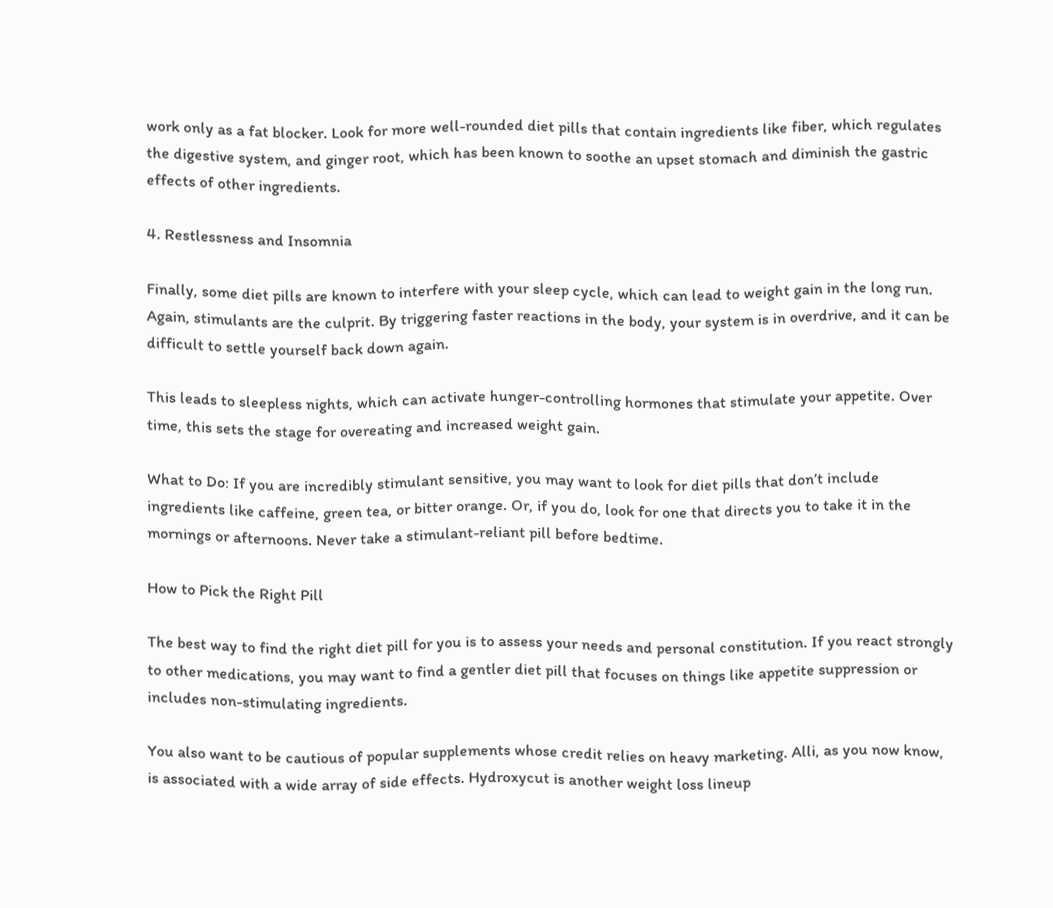work only as a fat blocker. Look for more well-rounded diet pills that contain ingredients like fiber, which regulates the digestive system, and ginger root, which has been known to soothe an upset stomach and diminish the gastric effects of other ingredients.

4. Restlessness and Insomnia

Finally, some diet pills are known to interfere with your sleep cycle, which can lead to weight gain in the long run. Again, stimulants are the culprit. By triggering faster reactions in the body, your system is in overdrive, and it can be difficult to settle yourself back down again.

This leads to sleepless nights, which can activate hunger-controlling hormones that stimulate your appetite. Over time, this sets the stage for overeating and increased weight gain.

What to Do: If you are incredibly stimulant sensitive, you may want to look for diet pills that don’t include ingredients like caffeine, green tea, or bitter orange. Or, if you do, look for one that directs you to take it in the mornings or afternoons. Never take a stimulant-reliant pill before bedtime.

How to Pick the Right Pill

The best way to find the right diet pill for you is to assess your needs and personal constitution. If you react strongly to other medications, you may want to find a gentler diet pill that focuses on things like appetite suppression or includes non-stimulating ingredients.

You also want to be cautious of popular supplements whose credit relies on heavy marketing. Alli, as you now know, is associated with a wide array of side effects. Hydroxycut is another weight loss lineup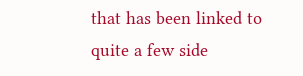that has been linked to quite a few side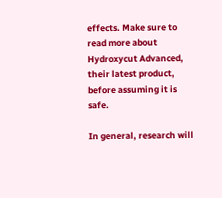effects. Make sure to read more about Hydroxycut Advanced, their latest product, before assuming it is safe.

In general, research will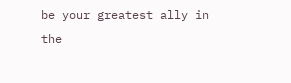be your greatest ally in the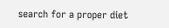search for a proper diet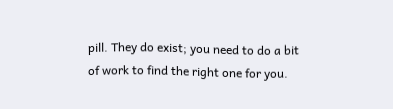pill. They do exist; you need to do a bit of work to find the right one for you.